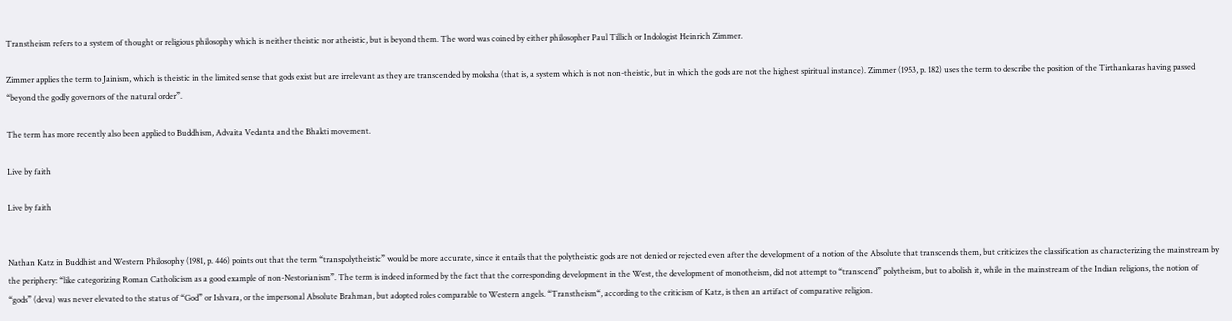Transtheism refers to a system of thought or religious philosophy which is neither theistic nor atheistic, but is beyond them. The word was coined by either philosopher Paul Tillich or Indologist Heinrich Zimmer.

Zimmer applies the term to Jainism, which is theistic in the limited sense that gods exist but are irrelevant as they are transcended by moksha (that is, a system which is not non-theistic, but in which the gods are not the highest spiritual instance). Zimmer (1953, p. 182) uses the term to describe the position of the Tirthankaras having passed “beyond the godly governors of the natural order”.

The term has more recently also been applied to Buddhism, Advaita Vedanta and the Bhakti movement.

Live by faith

Live by faith


Nathan Katz in Buddhist and Western Philosophy (1981, p. 446) points out that the term “transpolytheistic” would be more accurate, since it entails that the polytheistic gods are not denied or rejected even after the development of a notion of the Absolute that transcends them, but criticizes the classification as characterizing the mainstream by the periphery: “like categorizing Roman Catholicism as a good example of non-Nestorianism”. The term is indeed informed by the fact that the corresponding development in the West, the development of monotheism, did not attempt to “transcend” polytheism, but to abolish it, while in the mainstream of the Indian religions, the notion of “gods” (deva) was never elevated to the status of “God” or Ishvara, or the impersonal Absolute Brahman, but adopted roles comparable to Western angels. “Transtheism“, according to the criticism of Katz, is then an artifact of comparative religion.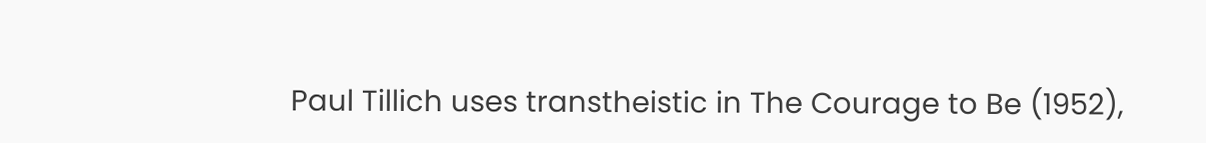Paul Tillich uses transtheistic in The Courage to Be (1952),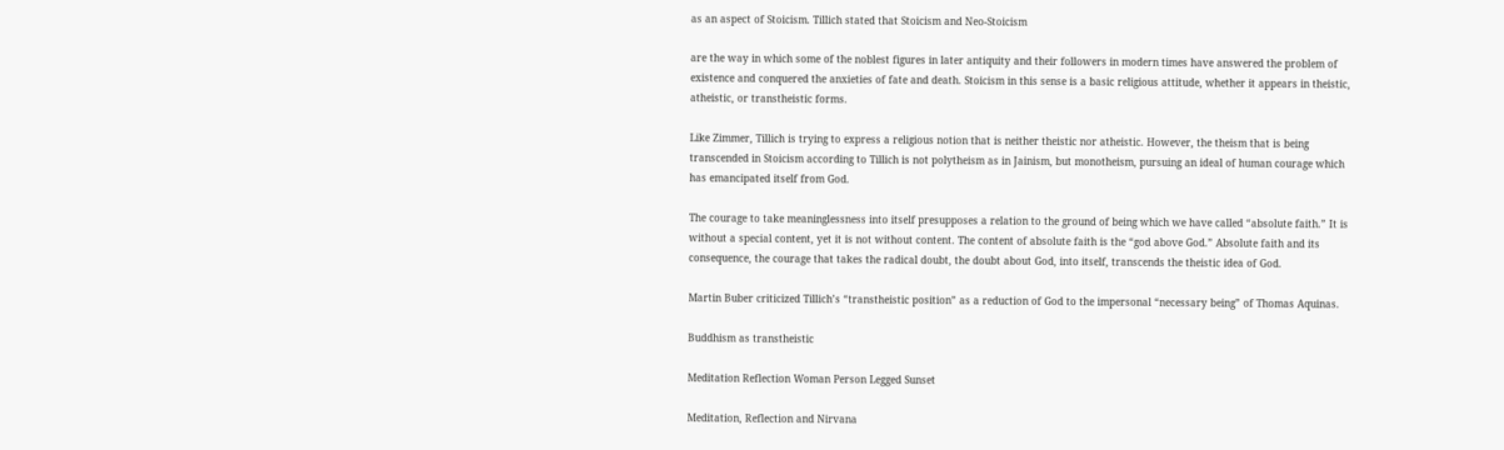as an aspect of Stoicism. Tillich stated that Stoicism and Neo-Stoicism

are the way in which some of the noblest figures in later antiquity and their followers in modern times have answered the problem of existence and conquered the anxieties of fate and death. Stoicism in this sense is a basic religious attitude, whether it appears in theistic, atheistic, or transtheistic forms.

Like Zimmer, Tillich is trying to express a religious notion that is neither theistic nor atheistic. However, the theism that is being transcended in Stoicism according to Tillich is not polytheism as in Jainism, but monotheism, pursuing an ideal of human courage which has emancipated itself from God.

The courage to take meaninglessness into itself presupposes a relation to the ground of being which we have called “absolute faith.” It is without a special content, yet it is not without content. The content of absolute faith is the “god above God.” Absolute faith and its consequence, the courage that takes the radical doubt, the doubt about God, into itself, transcends the theistic idea of God.

Martin Buber criticized Tillich’s “transtheistic position” as a reduction of God to the impersonal “necessary being” of Thomas Aquinas.

Buddhism as transtheistic

Meditation Reflection Woman Person Legged Sunset

Meditation, Reflection and Nirvana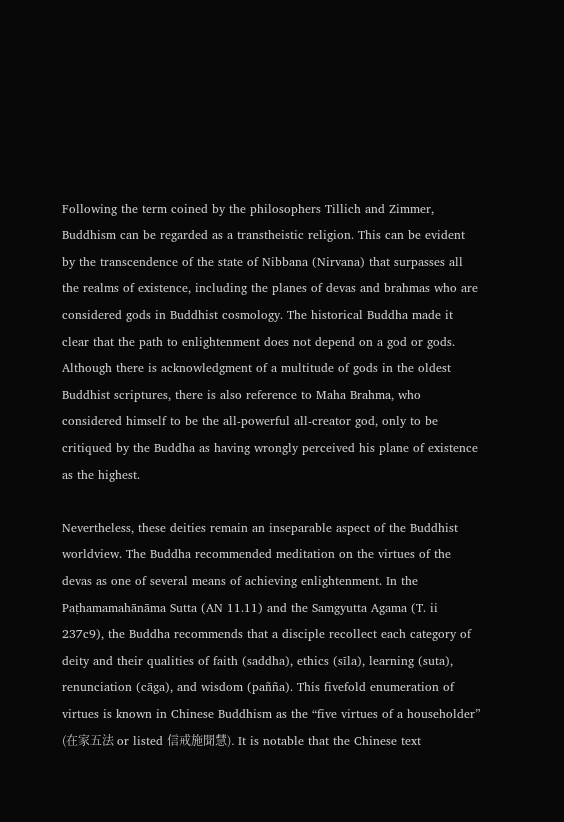Following the term coined by the philosophers Tillich and Zimmer, Buddhism can be regarded as a transtheistic religion. This can be evident by the transcendence of the state of Nibbana (Nirvana) that surpasses all the realms of existence, including the planes of devas and brahmas who are considered gods in Buddhist cosmology. The historical Buddha made it clear that the path to enlightenment does not depend on a god or gods. Although there is acknowledgment of a multitude of gods in the oldest Buddhist scriptures, there is also reference to Maha Brahma, who considered himself to be the all-powerful all-creator god, only to be critiqued by the Buddha as having wrongly perceived his plane of existence as the highest.

Nevertheless, these deities remain an inseparable aspect of the Buddhist worldview. The Buddha recommended meditation on the virtues of the devas as one of several means of achieving enlightenment. In the Paṭhamamahānāma Sutta (AN 11.11) and the Samgyutta Agama (T. ii 237c9), the Buddha recommends that a disciple recollect each category of deity and their qualities of faith (saddha), ethics (sīla), learning (suta), renunciation (cāga), and wisdom (pañña). This fivefold enumeration of virtues is known in Chinese Buddhism as the “five virtues of a householder” (在家五法 or listed 信戒施聞慧). It is notable that the Chinese text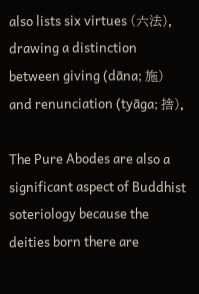also lists six virtues (六法), drawing a distinction between giving (dāna; 施) and renunciation (tyāga; 捨).

The Pure Abodes are also a significant aspect of Buddhist soteriology because the deities born there are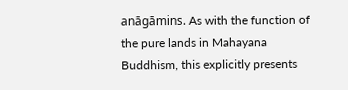anāgāmins. As with the function of the pure lands in Mahayana Buddhism, this explicitly presents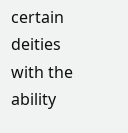certain deities with the ability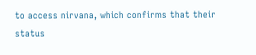to access nirvana, which confirms that their status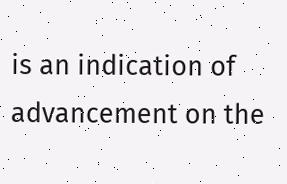is an indication of advancement on the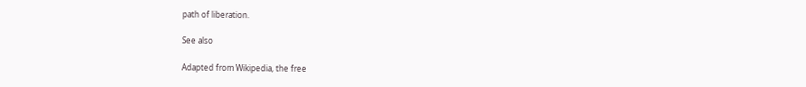path of liberation.

See also

Adapted from Wikipedia, the free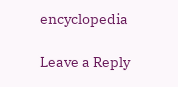encyclopedia

Leave a Reply